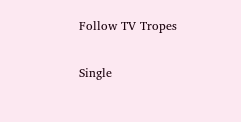Follow TV Tropes

Single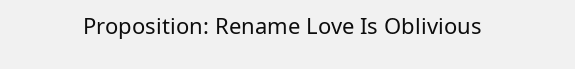Proposition: Rename Love Is Oblivious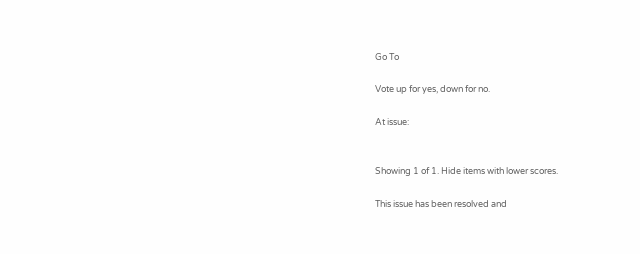Go To

Vote up for yes, down for no.

At issue:


Showing 1 of 1. Hide items with lower scores.

This issue has been resolved and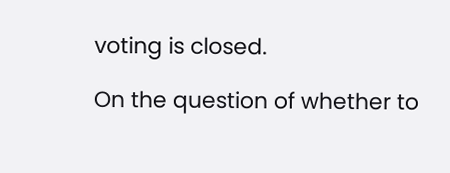voting is closed.

On the question of whether to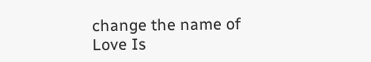change the name of Love Is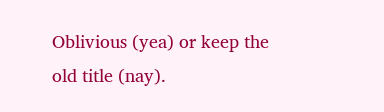Oblivious (yea) or keep the old title (nay).